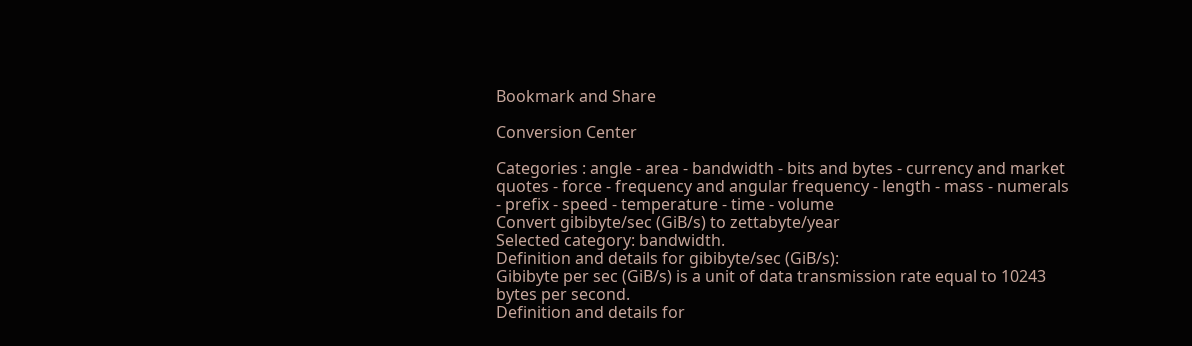Bookmark and Share

Conversion Center

Categories : angle - area - bandwidth - bits and bytes - currency and market quotes - force - frequency and angular frequency - length - mass - numerals - prefix - speed - temperature - time - volume
Convert gibibyte/sec (GiB/s) to zettabyte/year
Selected category: bandwidth.
Definition and details for gibibyte/sec (GiB/s):
Gibibyte per sec (GiB/s) is a unit of data transmission rate equal to 10243 bytes per second.
Definition and details for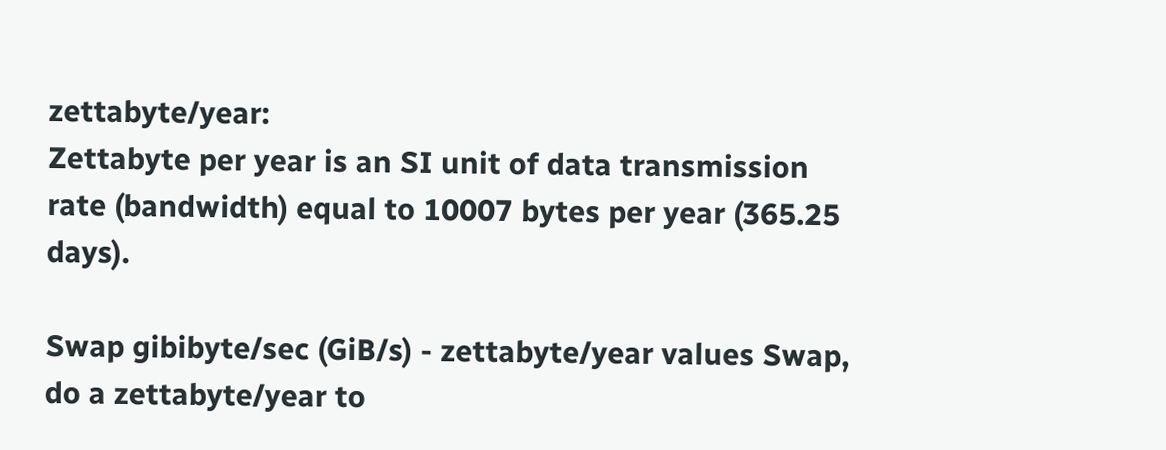zettabyte/year:
Zettabyte per year is an SI unit of data transmission rate (bandwidth) equal to 10007 bytes per year (365.25 days).

Swap gibibyte/sec (GiB/s) - zettabyte/year values Swap, do a zettabyte/year to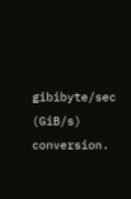gibibyte/sec (GiB/s) conversion.